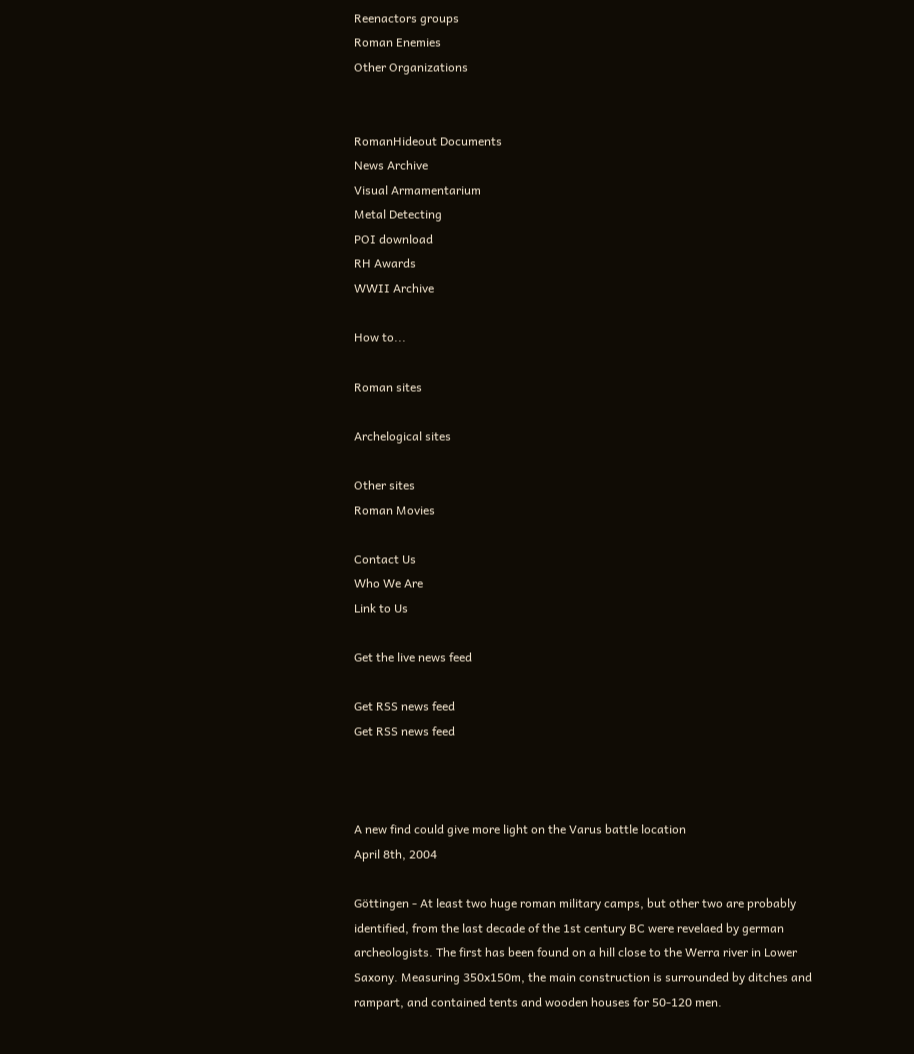Reenactors groups
Roman Enemies
Other Organizations


RomanHideout Documents
News Archive
Visual Armamentarium
Metal Detecting
POI download
RH Awards
WWII Archive

How to...

Roman sites

Archelogical sites

Other sites
Roman Movies

Contact Us
Who We Are
Link to Us

Get the live news feed

Get RSS news feed
Get RSS news feed



A new find could give more light on the Varus battle location
April 8th, 2004

Göttingen - At least two huge roman military camps, but other two are probably identified, from the last decade of the 1st century BC were revelaed by german archeologists. The first has been found on a hill close to the Werra river in Lower Saxony. Measuring 350x150m, the main construction is surrounded by ditches and rampart, and contained tents and wooden houses for 50-120 men.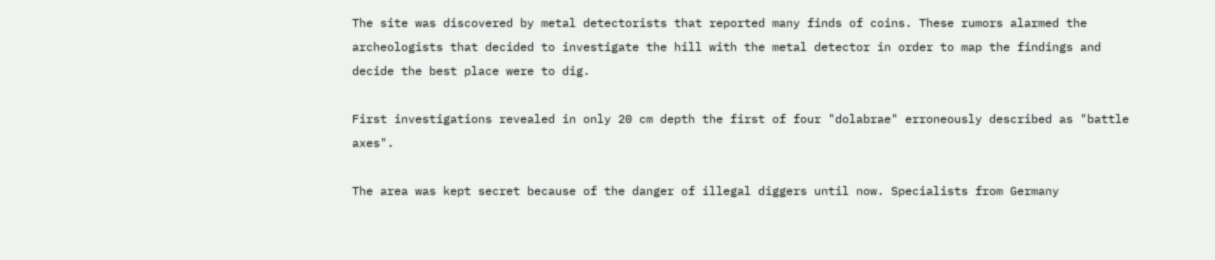The site was discovered by metal detectorists that reported many finds of coins. These rumors alarmed the archeologists that decided to investigate the hill with the metal detector in order to map the findings and decide the best place were to dig.

First investigations revealed in only 20 cm depth the first of four "dolabrae" erroneously described as "battle axes".

The area was kept secret because of the danger of illegal diggers until now. Specialists from Germany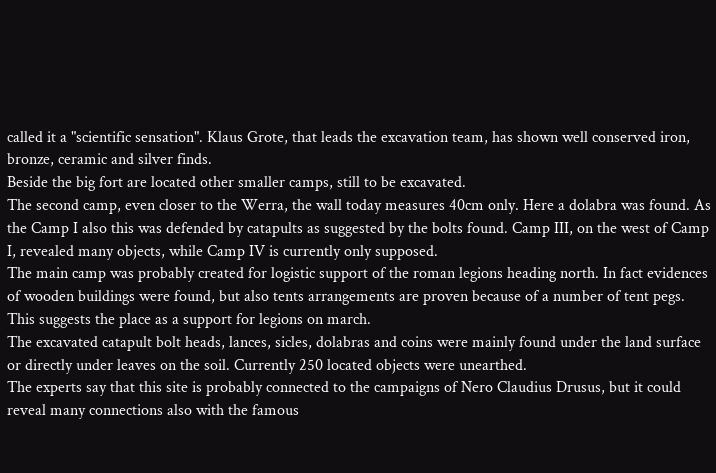called it a "scientific sensation". Klaus Grote, that leads the excavation team, has shown well conserved iron, bronze, ceramic and silver finds.
Beside the big fort are located other smaller camps, still to be excavated.
The second camp, even closer to the Werra, the wall today measures 40cm only. Here a dolabra was found. As the Camp I also this was defended by catapults as suggested by the bolts found. Camp III, on the west of Camp I, revealed many objects, while Camp IV is currently only supposed.
The main camp was probably created for logistic support of the roman legions heading north. In fact evidences of wooden buildings were found, but also tents arrangements are proven because of a number of tent pegs. This suggests the place as a support for legions on march.
The excavated catapult bolt heads, lances, sicles, dolabras and coins were mainly found under the land surface or directly under leaves on the soil. Currently 250 located objects were unearthed.
The experts say that this site is probably connected to the campaigns of Nero Claudius Drusus, but it could reveal many connections also with the famous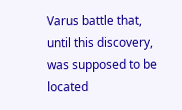Varus battle that, until this discovery, was supposed to be located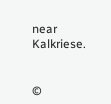near Kalkriese.


©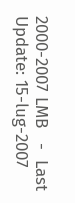2000-2007 LMB   -  Last Update: 15-lug-2007